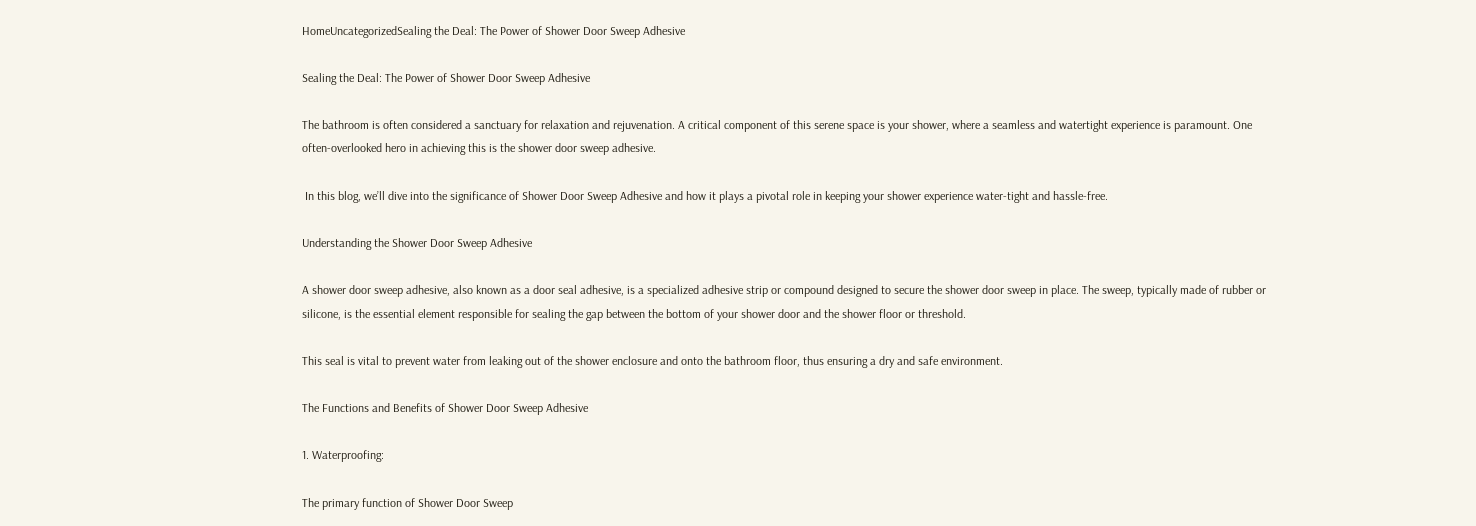HomeUncategorizedSealing the Deal: The Power of Shower Door Sweep Adhesive

Sealing the Deal: The Power of Shower Door Sweep Adhesive

The bathroom is often considered a sanctuary for relaxation and rejuvenation. A critical component of this serene space is your shower, where a seamless and watertight experience is paramount. One often-overlooked hero in achieving this is the shower door sweep adhesive.

 In this blog, we’ll dive into the significance of Shower Door Sweep Adhesive and how it plays a pivotal role in keeping your shower experience water-tight and hassle-free.

Understanding the Shower Door Sweep Adhesive

A shower door sweep adhesive, also known as a door seal adhesive, is a specialized adhesive strip or compound designed to secure the shower door sweep in place. The sweep, typically made of rubber or silicone, is the essential element responsible for sealing the gap between the bottom of your shower door and the shower floor or threshold.

This seal is vital to prevent water from leaking out of the shower enclosure and onto the bathroom floor, thus ensuring a dry and safe environment.

The Functions and Benefits of Shower Door Sweep Adhesive

1. Waterproofing:

The primary function of Shower Door Sweep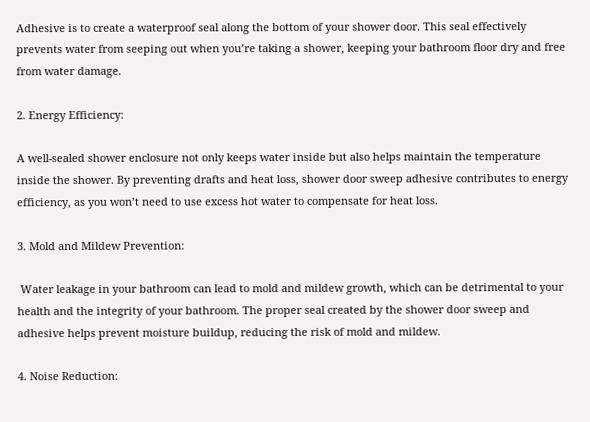Adhesive is to create a waterproof seal along the bottom of your shower door. This seal effectively prevents water from seeping out when you’re taking a shower, keeping your bathroom floor dry and free from water damage.

2. Energy Efficiency:

A well-sealed shower enclosure not only keeps water inside but also helps maintain the temperature inside the shower. By preventing drafts and heat loss, shower door sweep adhesive contributes to energy efficiency, as you won’t need to use excess hot water to compensate for heat loss.

3. Mold and Mildew Prevention:

 Water leakage in your bathroom can lead to mold and mildew growth, which can be detrimental to your health and the integrity of your bathroom. The proper seal created by the shower door sweep and adhesive helps prevent moisture buildup, reducing the risk of mold and mildew.

4. Noise Reduction: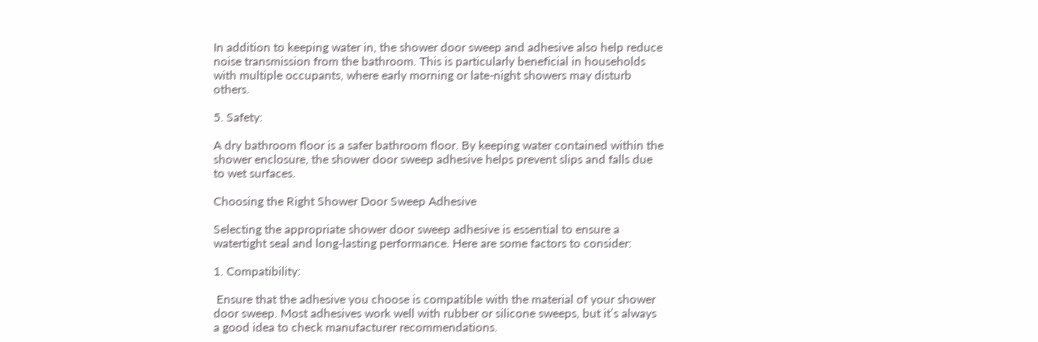In addition to keeping water in, the shower door sweep and adhesive also help reduce noise transmission from the bathroom. This is particularly beneficial in households with multiple occupants, where early morning or late-night showers may disturb others.

5. Safety:

A dry bathroom floor is a safer bathroom floor. By keeping water contained within the shower enclosure, the shower door sweep adhesive helps prevent slips and falls due to wet surfaces.

Choosing the Right Shower Door Sweep Adhesive

Selecting the appropriate shower door sweep adhesive is essential to ensure a watertight seal and long-lasting performance. Here are some factors to consider:

1. Compatibility:

 Ensure that the adhesive you choose is compatible with the material of your shower door sweep. Most adhesives work well with rubber or silicone sweeps, but it’s always a good idea to check manufacturer recommendations.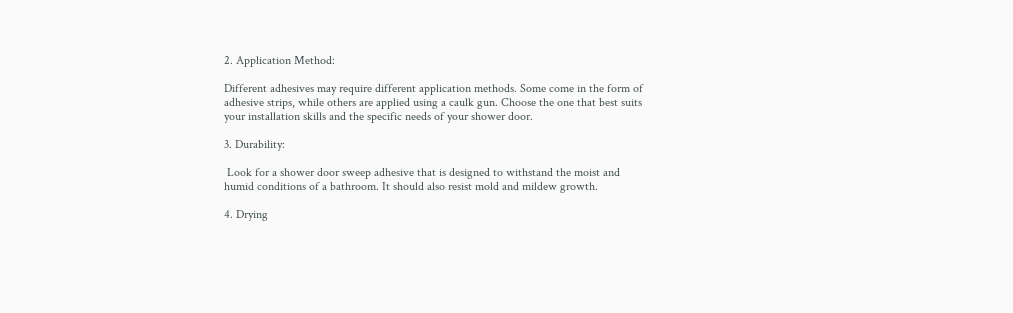2. Application Method:

Different adhesives may require different application methods. Some come in the form of adhesive strips, while others are applied using a caulk gun. Choose the one that best suits your installation skills and the specific needs of your shower door.

3. Durability:

 Look for a shower door sweep adhesive that is designed to withstand the moist and humid conditions of a bathroom. It should also resist mold and mildew growth.

4. Drying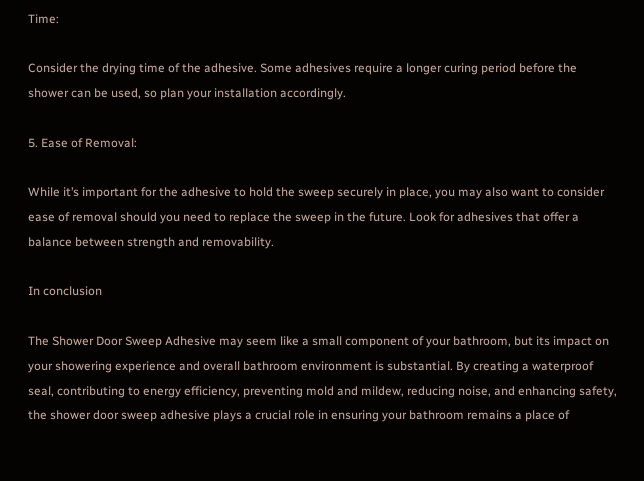Time:

Consider the drying time of the adhesive. Some adhesives require a longer curing period before the shower can be used, so plan your installation accordingly.

5. Ease of Removal:

While it’s important for the adhesive to hold the sweep securely in place, you may also want to consider ease of removal should you need to replace the sweep in the future. Look for adhesives that offer a balance between strength and removability.

In conclusion

The Shower Door Sweep Adhesive may seem like a small component of your bathroom, but its impact on your showering experience and overall bathroom environment is substantial. By creating a waterproof seal, contributing to energy efficiency, preventing mold and mildew, reducing noise, and enhancing safety, the shower door sweep adhesive plays a crucial role in ensuring your bathroom remains a place of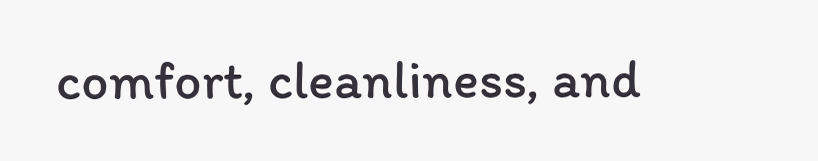comfort, cleanliness, and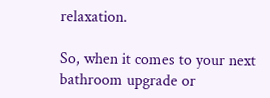relaxation.

So, when it comes to your next bathroom upgrade or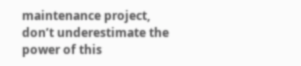maintenance project, don’t underestimate the power of this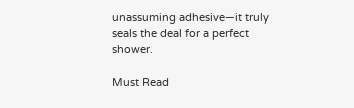unassuming adhesive—it truly seals the deal for a perfect shower.

Must Read